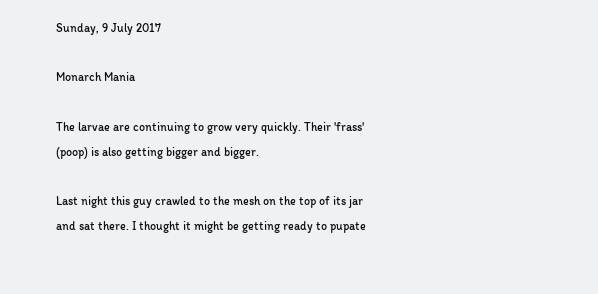Sunday, 9 July 2017

Monarch Mania

The larvae are continuing to grow very quickly. Their 'frass' (poop) is also getting bigger and bigger.

Last night this guy crawled to the mesh on the top of its jar and sat there. I thought it might be getting ready to pupate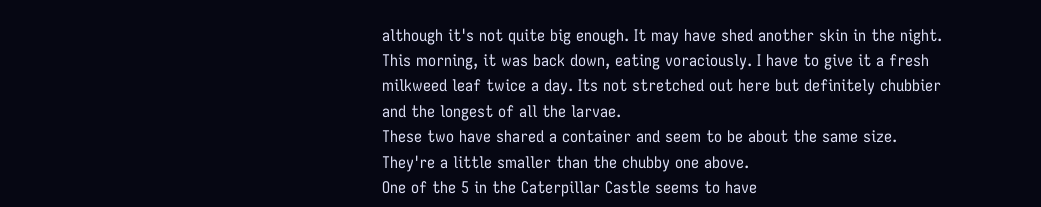although it's not quite big enough. It may have shed another skin in the night. This morning, it was back down, eating voraciously. I have to give it a fresh milkweed leaf twice a day. Its not stretched out here but definitely chubbier and the longest of all the larvae.
These two have shared a container and seem to be about the same size. They're a little smaller than the chubby one above.
One of the 5 in the Caterpillar Castle seems to have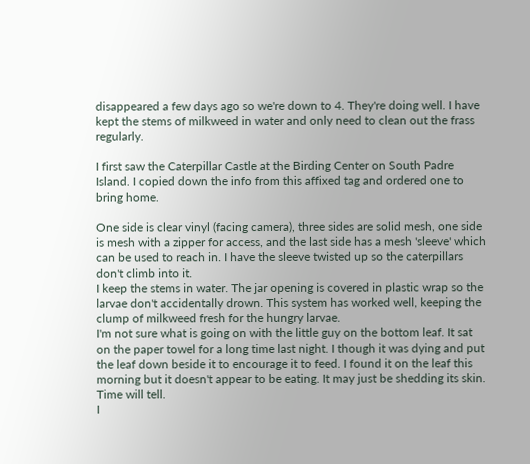disappeared a few days ago so we're down to 4. They're doing well. I have kept the stems of milkweed in water and only need to clean out the frass regularly.

I first saw the Caterpillar Castle at the Birding Center on South Padre Island. I copied down the info from this affixed tag and ordered one to bring home.

One side is clear vinyl (facing camera), three sides are solid mesh, one side is mesh with a zipper for access, and the last side has a mesh 'sleeve' which can be used to reach in. I have the sleeve twisted up so the caterpillars don't climb into it.
I keep the stems in water. The jar opening is covered in plastic wrap so the larvae don't accidentally drown. This system has worked well, keeping the clump of milkweed fresh for the hungry larvae.
I'm not sure what is going on with the little guy on the bottom leaf. It sat on the paper towel for a long time last night. I though it was dying and put the leaf down beside it to encourage it to feed. I found it on the leaf this morning but it doesn't appear to be eating. It may just be shedding its skin. Time will tell.
I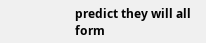predict they will all form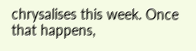chrysalises this week. Once that happens,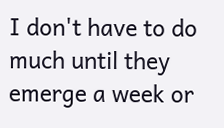I don't have to do much until they emerge a week or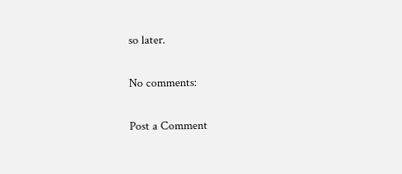so later.

No comments:

Post a Comment